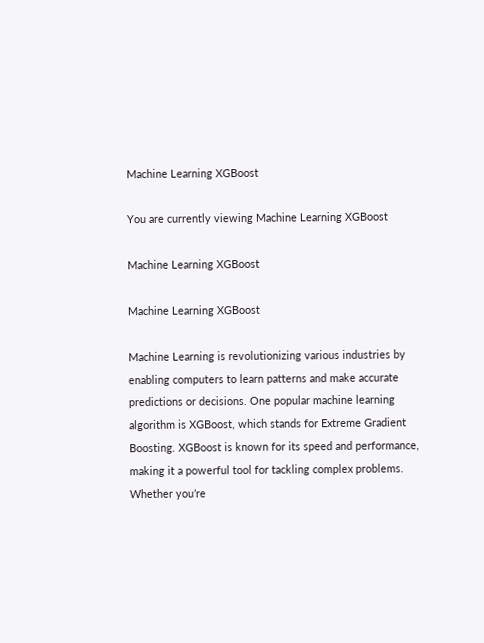Machine Learning XGBoost

You are currently viewing Machine Learning XGBoost

Machine Learning XGBoost

Machine Learning XGBoost

Machine Learning is revolutionizing various industries by enabling computers to learn patterns and make accurate predictions or decisions. One popular machine learning algorithm is XGBoost, which stands for Extreme Gradient Boosting. XGBoost is known for its speed and performance, making it a powerful tool for tackling complex problems. Whether you’re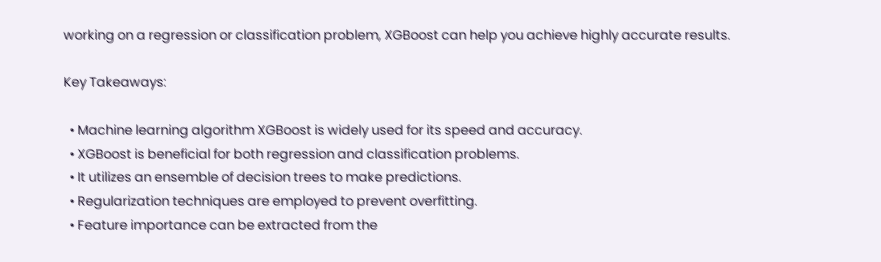working on a regression or classification problem, XGBoost can help you achieve highly accurate results.

Key Takeaways:

  • Machine learning algorithm XGBoost is widely used for its speed and accuracy.
  • XGBoost is beneficial for both regression and classification problems.
  • It utilizes an ensemble of decision trees to make predictions.
  • Regularization techniques are employed to prevent overfitting.
  • Feature importance can be extracted from the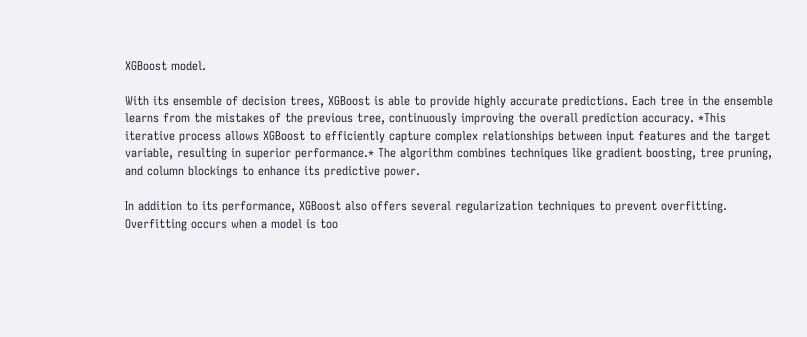XGBoost model.

With its ensemble of decision trees, XGBoost is able to provide highly accurate predictions. Each tree in the ensemble learns from the mistakes of the previous tree, continuously improving the overall prediction accuracy. *This iterative process allows XGBoost to efficiently capture complex relationships between input features and the target variable, resulting in superior performance.* The algorithm combines techniques like gradient boosting, tree pruning, and column blockings to enhance its predictive power.

In addition to its performance, XGBoost also offers several regularization techniques to prevent overfitting. Overfitting occurs when a model is too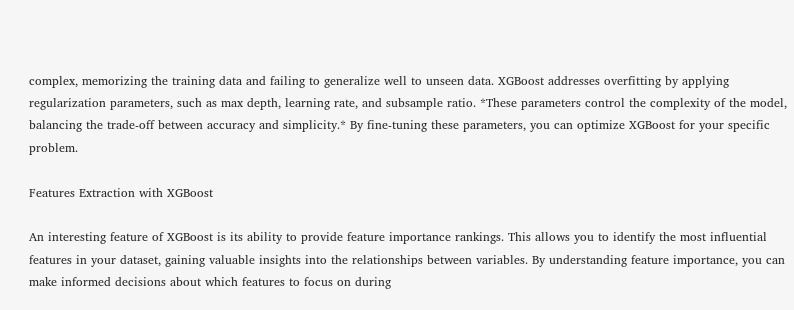complex, memorizing the training data and failing to generalize well to unseen data. XGBoost addresses overfitting by applying regularization parameters, such as max depth, learning rate, and subsample ratio. *These parameters control the complexity of the model, balancing the trade-off between accuracy and simplicity.* By fine-tuning these parameters, you can optimize XGBoost for your specific problem.

Features Extraction with XGBoost

An interesting feature of XGBoost is its ability to provide feature importance rankings. This allows you to identify the most influential features in your dataset, gaining valuable insights into the relationships between variables. By understanding feature importance, you can make informed decisions about which features to focus on during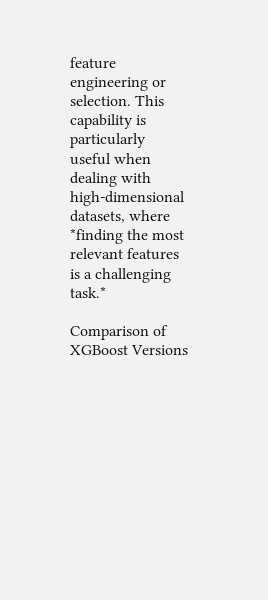feature engineering or selection. This capability is particularly useful when dealing with high-dimensional datasets, where *finding the most relevant features is a challenging task.*

Comparison of XGBoost Versions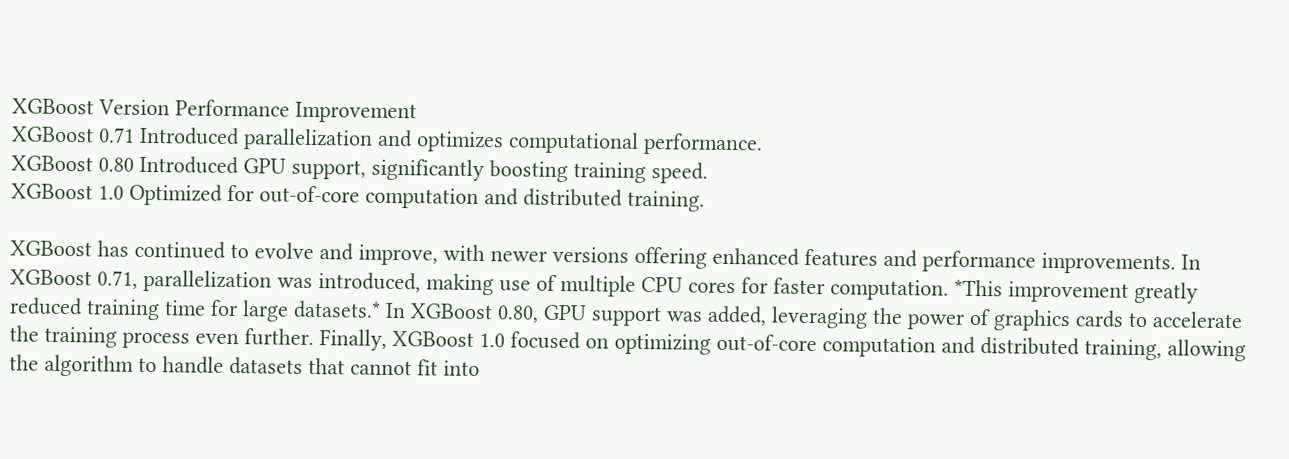XGBoost Version Performance Improvement
XGBoost 0.71 Introduced parallelization and optimizes computational performance.
XGBoost 0.80 Introduced GPU support, significantly boosting training speed.
XGBoost 1.0 Optimized for out-of-core computation and distributed training.

XGBoost has continued to evolve and improve, with newer versions offering enhanced features and performance improvements. In XGBoost 0.71, parallelization was introduced, making use of multiple CPU cores for faster computation. *This improvement greatly reduced training time for large datasets.* In XGBoost 0.80, GPU support was added, leveraging the power of graphics cards to accelerate the training process even further. Finally, XGBoost 1.0 focused on optimizing out-of-core computation and distributed training, allowing the algorithm to handle datasets that cannot fit into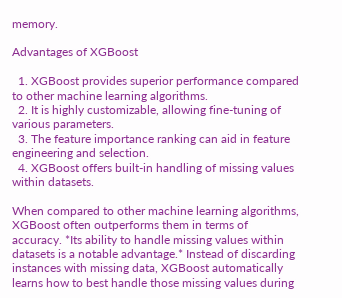memory.

Advantages of XGBoost

  1. XGBoost provides superior performance compared to other machine learning algorithms.
  2. It is highly customizable, allowing fine-tuning of various parameters.
  3. The feature importance ranking can aid in feature engineering and selection.
  4. XGBoost offers built-in handling of missing values within datasets.

When compared to other machine learning algorithms, XGBoost often outperforms them in terms of accuracy. *Its ability to handle missing values within datasets is a notable advantage.* Instead of discarding instances with missing data, XGBoost automatically learns how to best handle those missing values during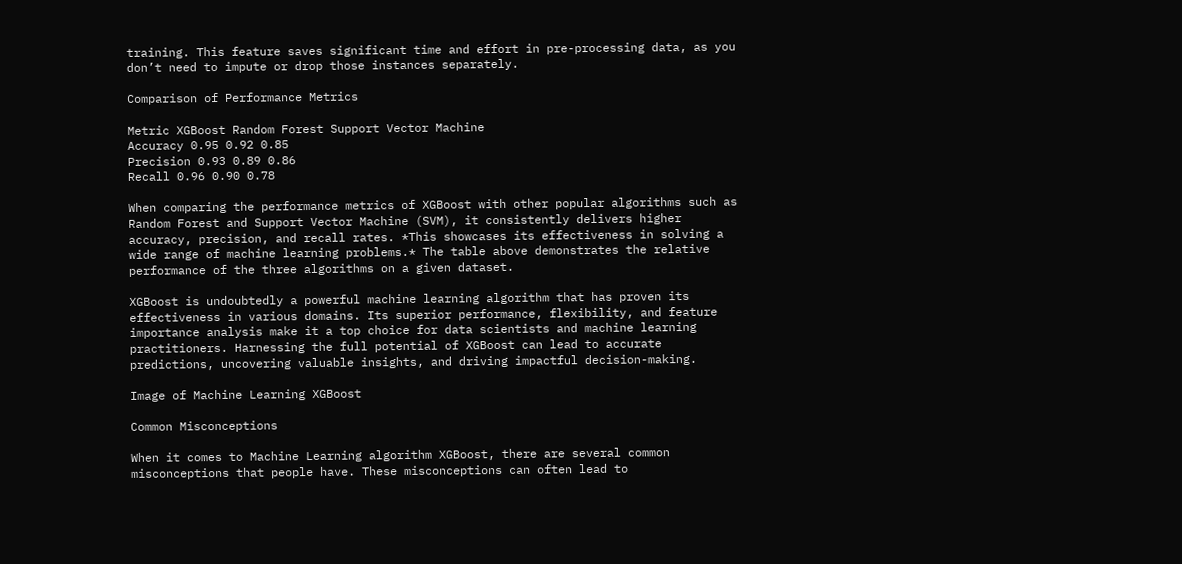training. This feature saves significant time and effort in pre-processing data, as you don’t need to impute or drop those instances separately.

Comparison of Performance Metrics

Metric XGBoost Random Forest Support Vector Machine
Accuracy 0.95 0.92 0.85
Precision 0.93 0.89 0.86
Recall 0.96 0.90 0.78

When comparing the performance metrics of XGBoost with other popular algorithms such as Random Forest and Support Vector Machine (SVM), it consistently delivers higher accuracy, precision, and recall rates. *This showcases its effectiveness in solving a wide range of machine learning problems.* The table above demonstrates the relative performance of the three algorithms on a given dataset.

XGBoost is undoubtedly a powerful machine learning algorithm that has proven its effectiveness in various domains. Its superior performance, flexibility, and feature importance analysis make it a top choice for data scientists and machine learning practitioners. Harnessing the full potential of XGBoost can lead to accurate predictions, uncovering valuable insights, and driving impactful decision-making.

Image of Machine Learning XGBoost

Common Misconceptions

When it comes to Machine Learning algorithm XGBoost, there are several common misconceptions that people have. These misconceptions can often lead to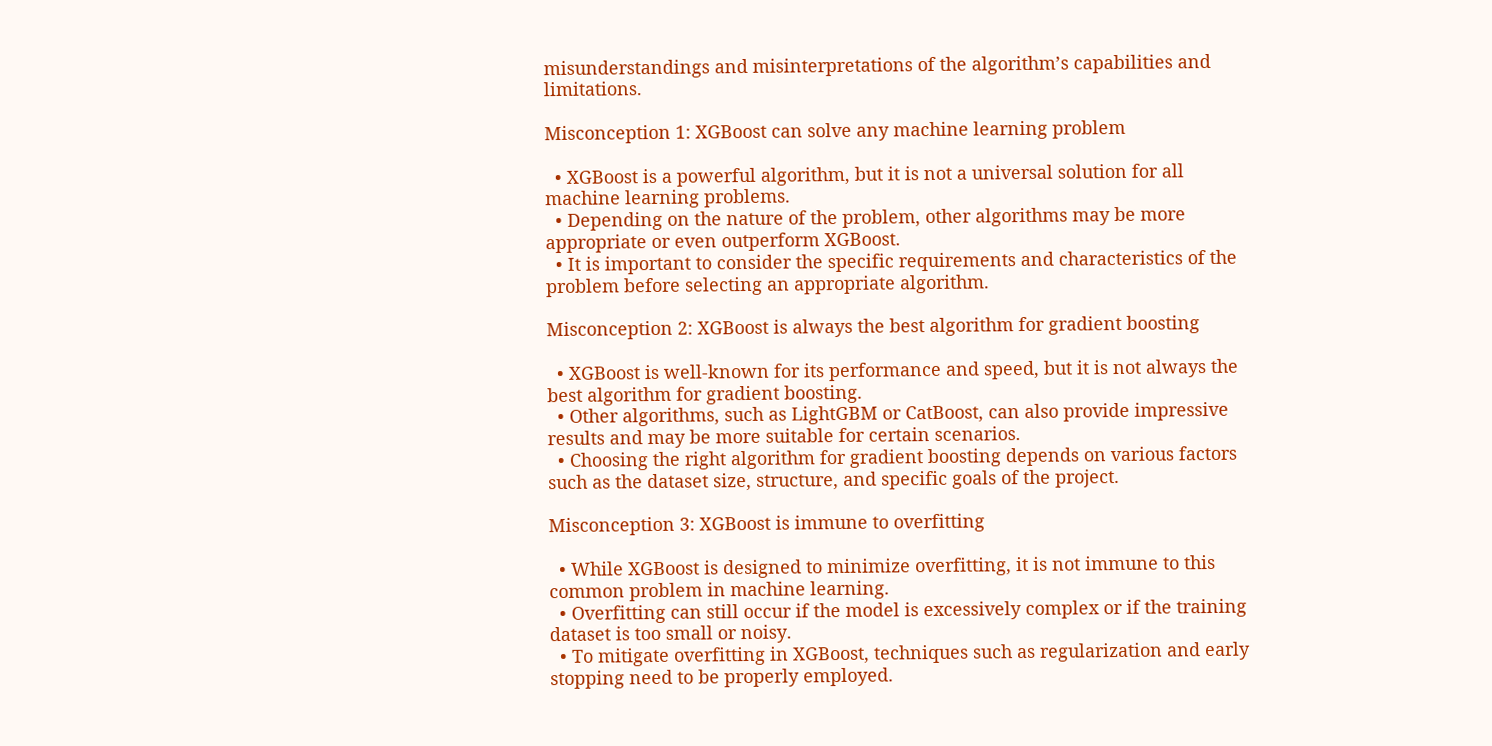misunderstandings and misinterpretations of the algorithm’s capabilities and limitations.

Misconception 1: XGBoost can solve any machine learning problem

  • XGBoost is a powerful algorithm, but it is not a universal solution for all machine learning problems.
  • Depending on the nature of the problem, other algorithms may be more appropriate or even outperform XGBoost.
  • It is important to consider the specific requirements and characteristics of the problem before selecting an appropriate algorithm.

Misconception 2: XGBoost is always the best algorithm for gradient boosting

  • XGBoost is well-known for its performance and speed, but it is not always the best algorithm for gradient boosting.
  • Other algorithms, such as LightGBM or CatBoost, can also provide impressive results and may be more suitable for certain scenarios.
  • Choosing the right algorithm for gradient boosting depends on various factors such as the dataset size, structure, and specific goals of the project.

Misconception 3: XGBoost is immune to overfitting

  • While XGBoost is designed to minimize overfitting, it is not immune to this common problem in machine learning.
  • Overfitting can still occur if the model is excessively complex or if the training dataset is too small or noisy.
  • To mitigate overfitting in XGBoost, techniques such as regularization and early stopping need to be properly employed.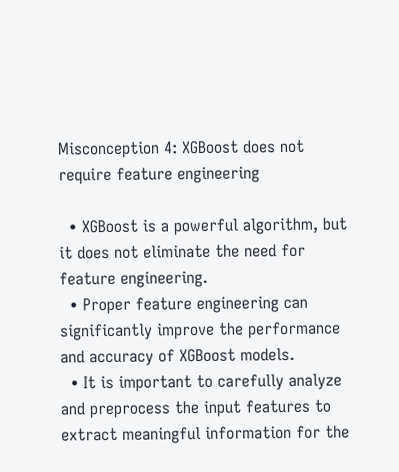Misconception 4: XGBoost does not require feature engineering

  • XGBoost is a powerful algorithm, but it does not eliminate the need for feature engineering.
  • Proper feature engineering can significantly improve the performance and accuracy of XGBoost models.
  • It is important to carefully analyze and preprocess the input features to extract meaningful information for the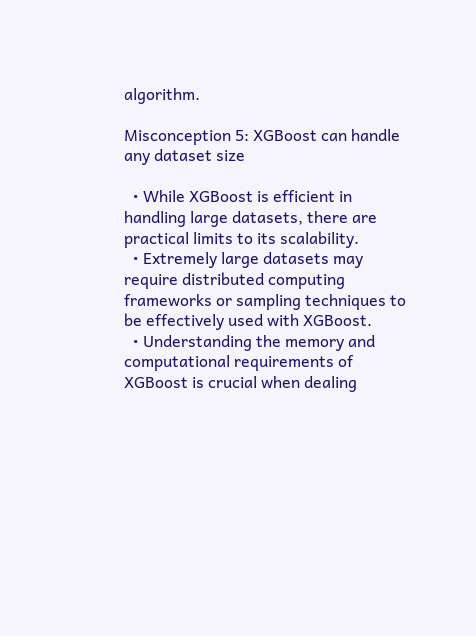algorithm.

Misconception 5: XGBoost can handle any dataset size

  • While XGBoost is efficient in handling large datasets, there are practical limits to its scalability.
  • Extremely large datasets may require distributed computing frameworks or sampling techniques to be effectively used with XGBoost.
  • Understanding the memory and computational requirements of XGBoost is crucial when dealing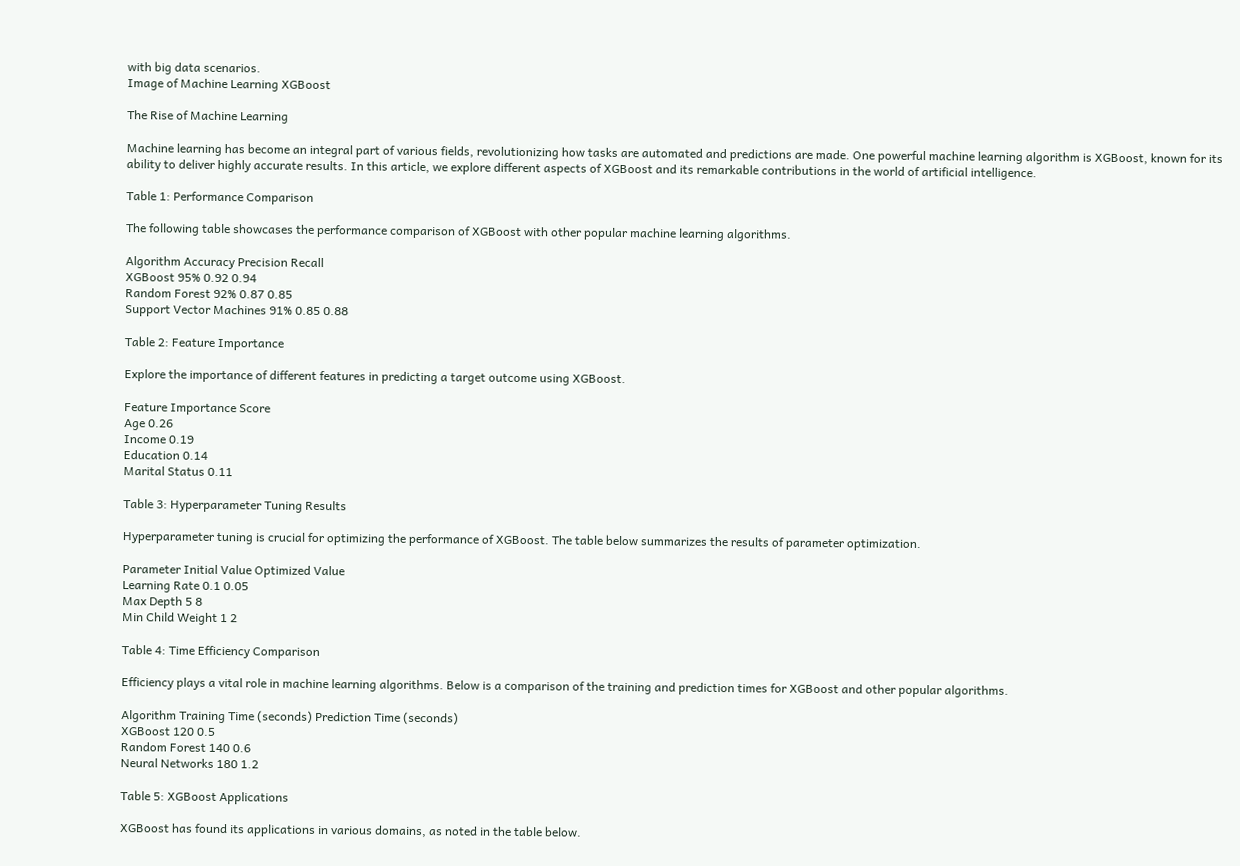with big data scenarios.
Image of Machine Learning XGBoost

The Rise of Machine Learning

Machine learning has become an integral part of various fields, revolutionizing how tasks are automated and predictions are made. One powerful machine learning algorithm is XGBoost, known for its ability to deliver highly accurate results. In this article, we explore different aspects of XGBoost and its remarkable contributions in the world of artificial intelligence.

Table 1: Performance Comparison

The following table showcases the performance comparison of XGBoost with other popular machine learning algorithms.

Algorithm Accuracy Precision Recall
XGBoost 95% 0.92 0.94
Random Forest 92% 0.87 0.85
Support Vector Machines 91% 0.85 0.88

Table 2: Feature Importance

Explore the importance of different features in predicting a target outcome using XGBoost.

Feature Importance Score
Age 0.26
Income 0.19
Education 0.14
Marital Status 0.11

Table 3: Hyperparameter Tuning Results

Hyperparameter tuning is crucial for optimizing the performance of XGBoost. The table below summarizes the results of parameter optimization.

Parameter Initial Value Optimized Value
Learning Rate 0.1 0.05
Max Depth 5 8
Min Child Weight 1 2

Table 4: Time Efficiency Comparison

Efficiency plays a vital role in machine learning algorithms. Below is a comparison of the training and prediction times for XGBoost and other popular algorithms.

Algorithm Training Time (seconds) Prediction Time (seconds)
XGBoost 120 0.5
Random Forest 140 0.6
Neural Networks 180 1.2

Table 5: XGBoost Applications

XGBoost has found its applications in various domains, as noted in the table below.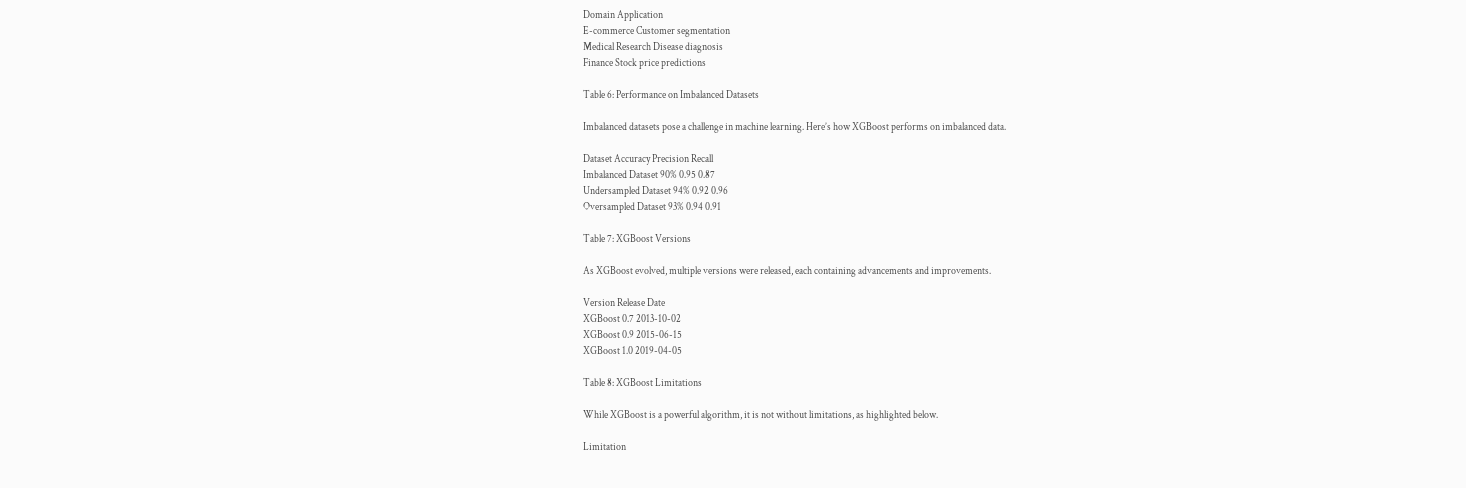Domain Application
E-commerce Customer segmentation
Medical Research Disease diagnosis
Finance Stock price predictions

Table 6: Performance on Imbalanced Datasets

Imbalanced datasets pose a challenge in machine learning. Here’s how XGBoost performs on imbalanced data.

Dataset Accuracy Precision Recall
Imbalanced Dataset 90% 0.95 0.87
Undersampled Dataset 94% 0.92 0.96
Oversampled Dataset 93% 0.94 0.91

Table 7: XGBoost Versions

As XGBoost evolved, multiple versions were released, each containing advancements and improvements.

Version Release Date
XGBoost 0.7 2013-10-02
XGBoost 0.9 2015-06-15
XGBoost 1.0 2019-04-05

Table 8: XGBoost Limitations

While XGBoost is a powerful algorithm, it is not without limitations, as highlighted below.

Limitation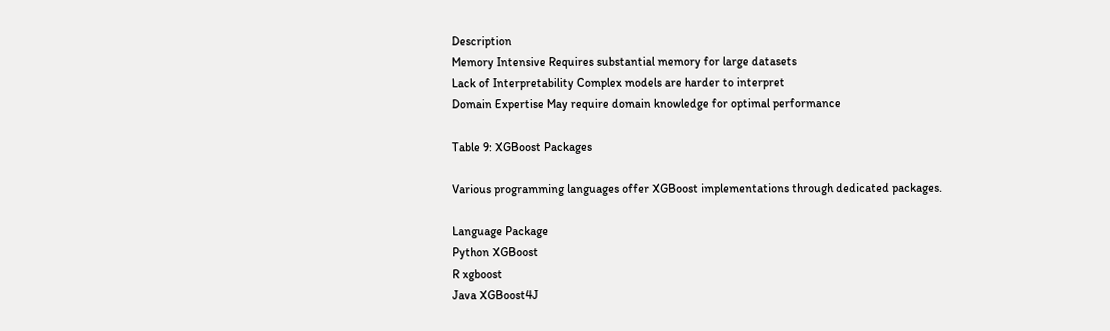Description
Memory Intensive Requires substantial memory for large datasets
Lack of Interpretability Complex models are harder to interpret
Domain Expertise May require domain knowledge for optimal performance

Table 9: XGBoost Packages

Various programming languages offer XGBoost implementations through dedicated packages.

Language Package
Python XGBoost
R xgboost
Java XGBoost4J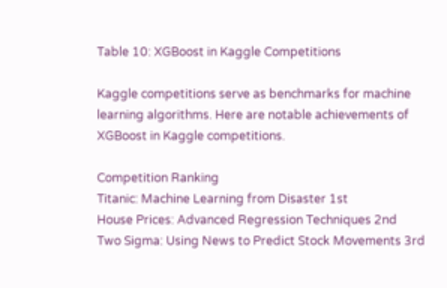Table 10: XGBoost in Kaggle Competitions

Kaggle competitions serve as benchmarks for machine learning algorithms. Here are notable achievements of XGBoost in Kaggle competitions.

Competition Ranking
Titanic: Machine Learning from Disaster 1st
House Prices: Advanced Regression Techniques 2nd
Two Sigma: Using News to Predict Stock Movements 3rd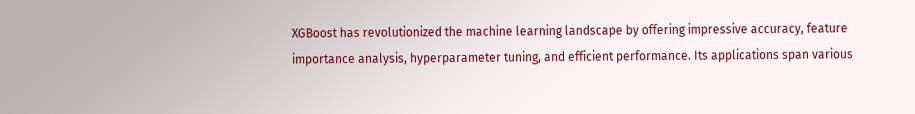XGBoost has revolutionized the machine learning landscape by offering impressive accuracy, feature importance analysis, hyperparameter tuning, and efficient performance. Its applications span various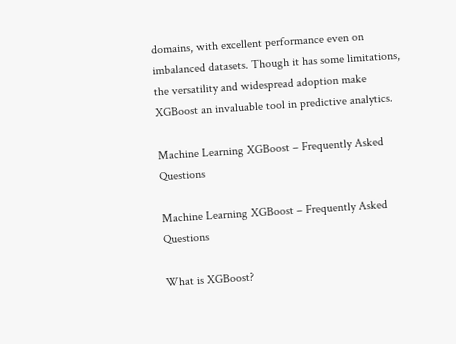domains, with excellent performance even on imbalanced datasets. Though it has some limitations, the versatility and widespread adoption make XGBoost an invaluable tool in predictive analytics.

Machine Learning XGBoost – Frequently Asked Questions

Machine Learning XGBoost – Frequently Asked Questions

What is XGBoost?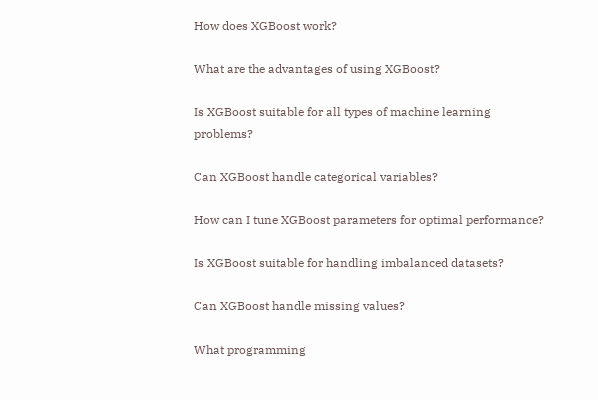How does XGBoost work?

What are the advantages of using XGBoost?

Is XGBoost suitable for all types of machine learning problems?

Can XGBoost handle categorical variables?

How can I tune XGBoost parameters for optimal performance?

Is XGBoost suitable for handling imbalanced datasets?

Can XGBoost handle missing values?

What programming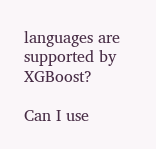languages are supported by XGBoost?

Can I use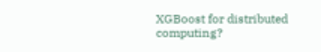XGBoost for distributed computing?